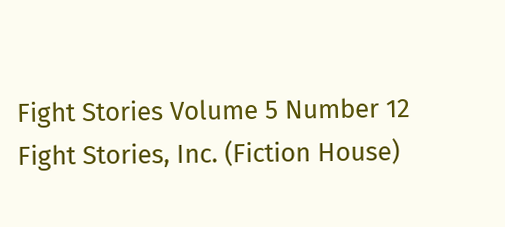Fight Stories Volume 5 Number 12
Fight Stories, Inc. (Fiction House)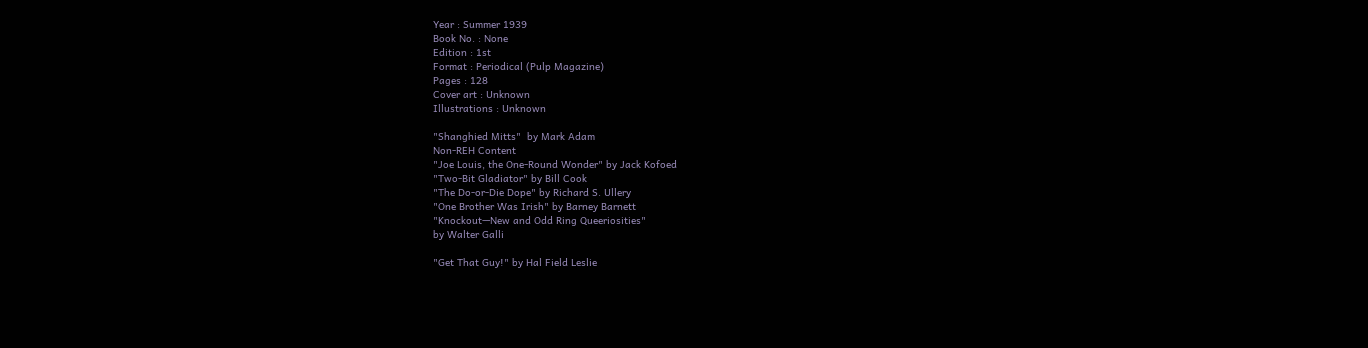Year : Summer 1939
Book No. : None
Edition : 1st
Format : Periodical (Pulp Magazine)
Pages : 128
Cover art : Unknown
Illustrations : Unknown

"Shanghied Mitts"  by Mark Adam
Non-REH Content
"Joe Louis, the One-Round Wonder" by Jack Kofoed
"Two-Bit Gladiator" by Bill Cook
"The Do-or-Die Dope" by Richard S. Ullery
"One Brother Was Irish" by Barney Barnett
"Knockout—New and Odd Ring Queeriosities"
by Walter Galli

"Get That Guy!" by Hal Field Leslie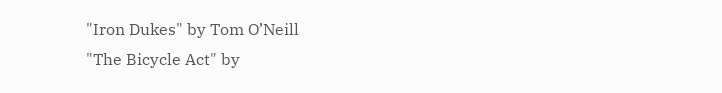"Iron Dukes" by Tom O’Neill
"The Bicycle Act" by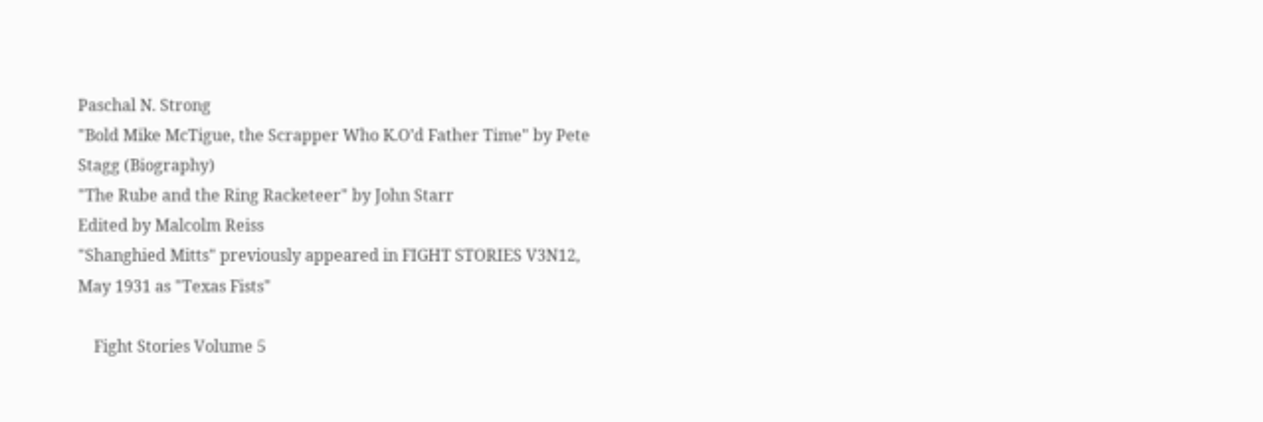Paschal N. Strong
"Bold Mike McTigue, the Scrapper Who K.O’d Father Time" by Pete Stagg (Biography)
"The Rube and the Ring Racketeer" by John Starr
Edited by Malcolm Reiss
"Shanghied Mitts" previously appeared in FIGHT STORIES V3N12, May 1931 as "Texas Fists"

    Fight Stories Volume 5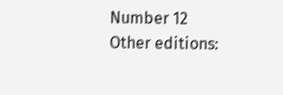Number 12
Other editions: